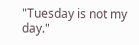"Tuesday is not my day."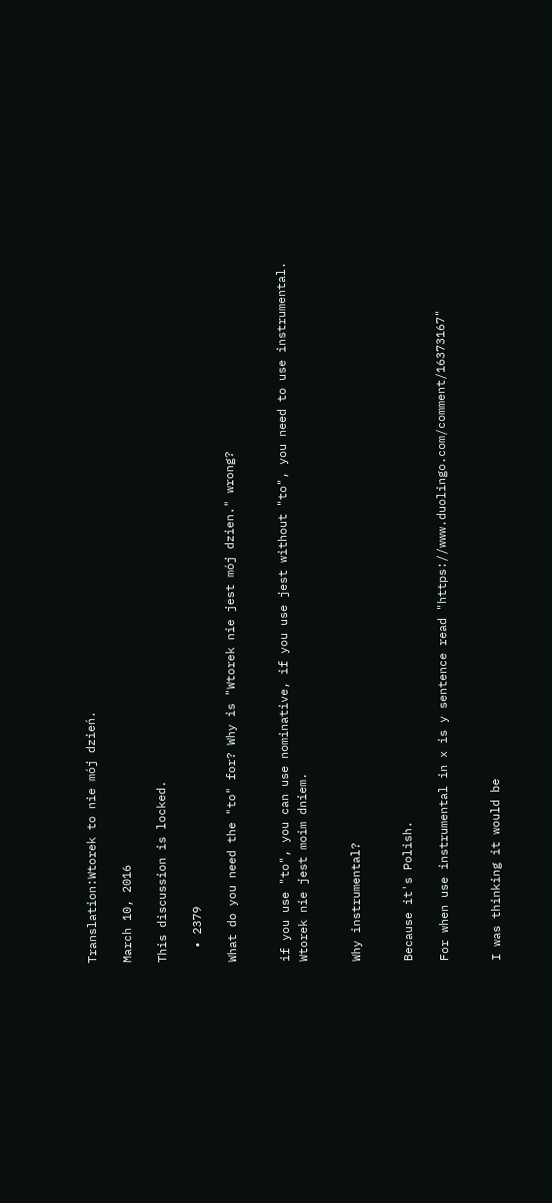Translation:Wtorek to nie mój dzień.

March 10, 2016

This discussion is locked.

  • 2379

What do you need the "to" for? Why is "Wtorek nie jest mój dzien." wrong?


if you use "to", you can use nominative, if you use jest without "to", you need to use instrumental. Wtorek nie jest moim dniem.


Why instrumental?


Because it's Polish.

For when use instrumental in x is y sentence read "https://www.duolingo.com/comment/16373167"


I was thinking it would be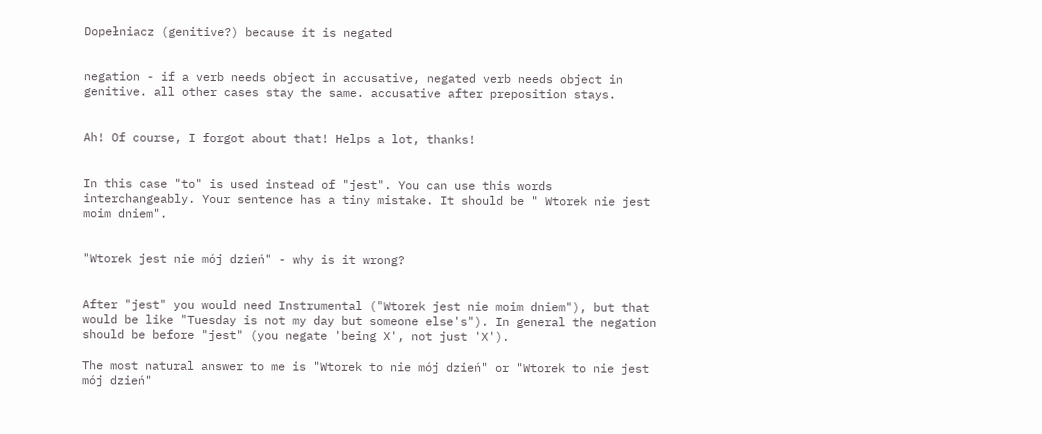Dopełniacz (genitive?) because it is negated


negation - if a verb needs object in accusative, negated verb needs object in genitive. all other cases stay the same. accusative after preposition stays.


Ah! Of course, I forgot about that! Helps a lot, thanks!


In this case "to" is used instead of "jest". You can use this words interchangeably. Your sentence has a tiny mistake. It should be " Wtorek nie jest moim dniem".


"Wtorek jest nie mój dzień" - why is it wrong?


After "jest" you would need Instrumental ("Wtorek jest nie moim dniem"), but that would be like "Tuesday is not my day but someone else's"). In general the negation should be before "jest" (you negate 'being X', not just 'X').

The most natural answer to me is "Wtorek to nie mój dzień" or "Wtorek to nie jest mój dzień"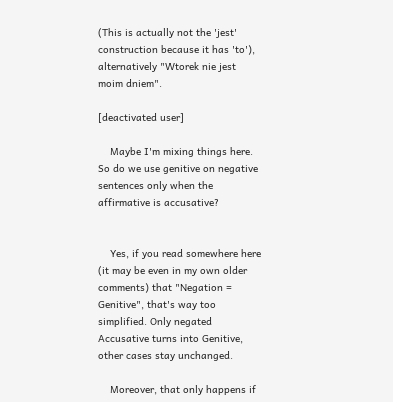(This is actually not the 'jest' construction because it has 'to'), alternatively "Wtorek nie jest moim dniem".

[deactivated user]

    Maybe I'm mixing things here. So do we use genitive on negative sentences only when the affirmative is accusative?


    Yes, if you read somewhere here (it may be even in my own older comments) that "Negation = Genitive", that's way too simplified. Only negated Accusative turns into Genitive, other cases stay unchanged.

    Moreover, that only happens if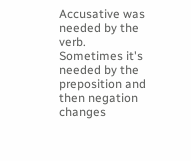Accusative was needed by the verb. Sometimes it's needed by the preposition and then negation changes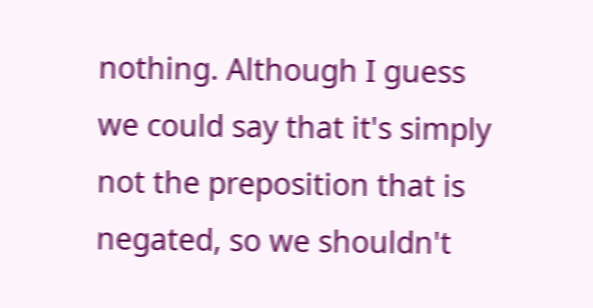nothing. Although I guess we could say that it's simply not the preposition that is negated, so we shouldn't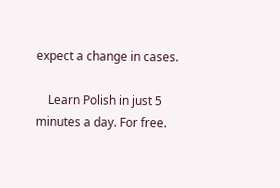expect a change in cases.

    Learn Polish in just 5 minutes a day. For free.